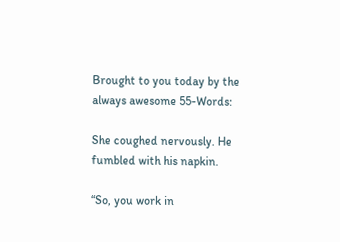Brought to you today by the always awesome 55-Words:

She coughed nervously. He fumbled with his napkin.

“So, you work in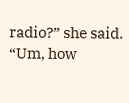radio?” she said. “Um, how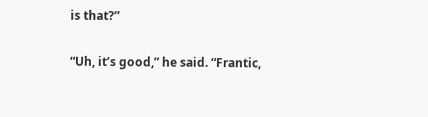is that?”

“Uh, it’s good,” he said. “Frantic,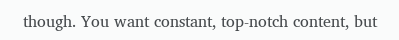though. You want constant, top-notch content, but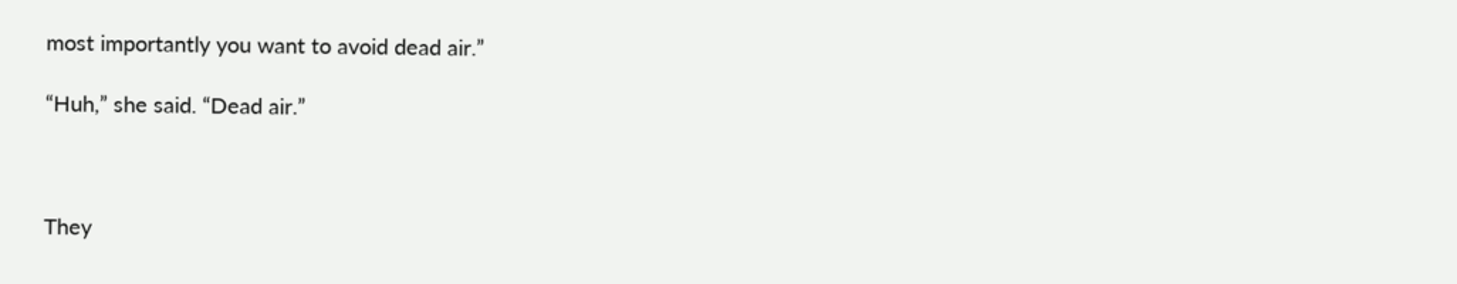most importantly you want to avoid dead air.”

“Huh,” she said. “Dead air.”



They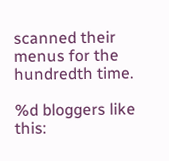scanned their menus for the hundredth time.

%d bloggers like this: